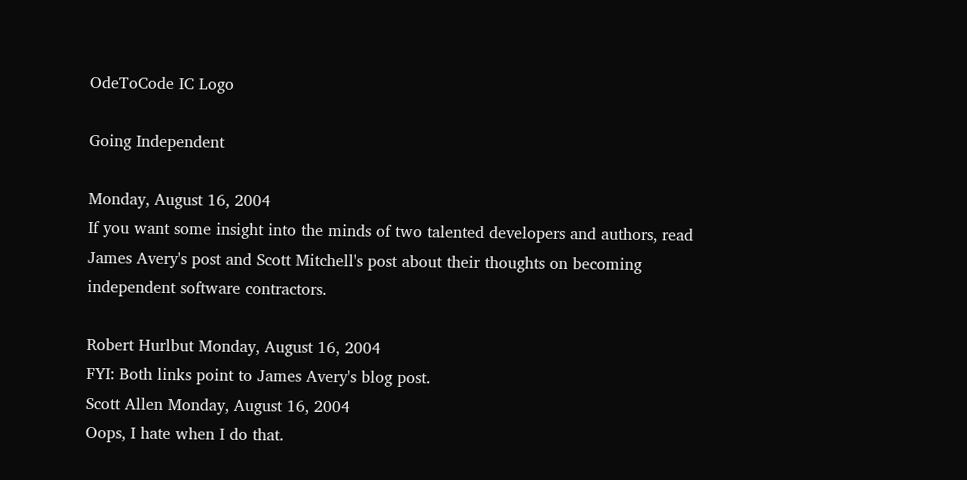OdeToCode IC Logo

Going Independent

Monday, August 16, 2004
If you want some insight into the minds of two talented developers and authors, read James Avery's post and Scott Mitchell's post about their thoughts on becoming independent software contractors.

Robert Hurlbut Monday, August 16, 2004
FYI: Both links point to James Avery's blog post.
Scott Allen Monday, August 16, 2004
Oops, I hate when I do that.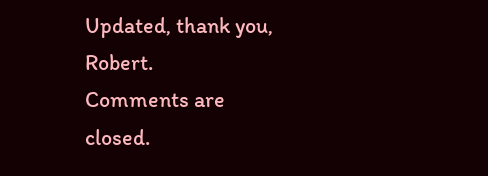Updated, thank you, Robert.
Comments are closed.